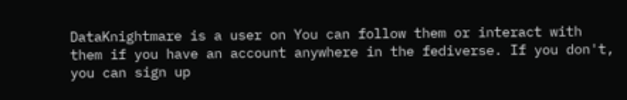DataKnightmare is a user on You can follow them or interact with them if you have an account anywhere in the fediverse. If you don't, you can sign up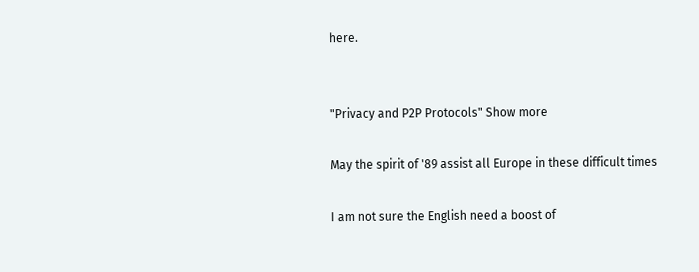here.


"Privacy and P2P Protocols" Show more

May the spirit of '89 assist all Europe in these difficult times

I am not sure the English need a boost of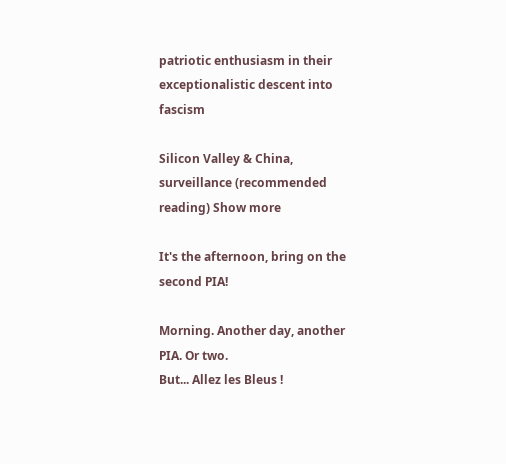patriotic enthusiasm in their exceptionalistic descent into fascism

Silicon Valley & China, surveillance (recommended reading) Show more

It's the afternoon, bring on the second PIA!

Morning. Another day, another PIA. Or two.
But... Allez les Bleus !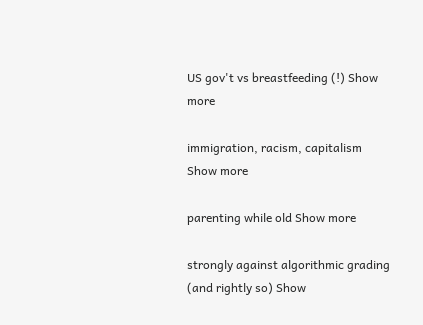US gov't vs breastfeeding (!) Show more

immigration, racism, capitalism Show more

parenting while old Show more

strongly against algorithmic grading (and rightly so) Show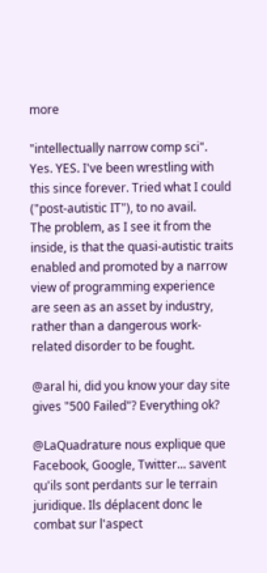more

"intellectually narrow comp sci". Yes. YES. I've been wrestling with this since forever. Tried what I could ("post-autistic IT"), to no avail.
The problem, as I see it from the inside, is that the quasi-autistic traits enabled and promoted by a narrow view of programming experience are seen as an asset by industry, rather than a dangerous work-related disorder to be fought.

@aral hi, did you know your day site gives "500 Failed"? Everything ok?

@LaQuadrature nous explique que Facebook, Google, Twitter... savent qu'ils sont perdants sur le terrain juridique. Ils déplacent donc le combat sur l'aspect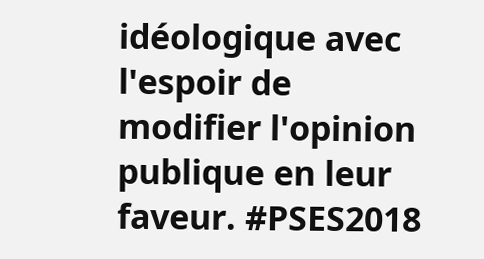idéologique avec l'espoir de modifier l'opinion publique en leur faveur. #PSES2018